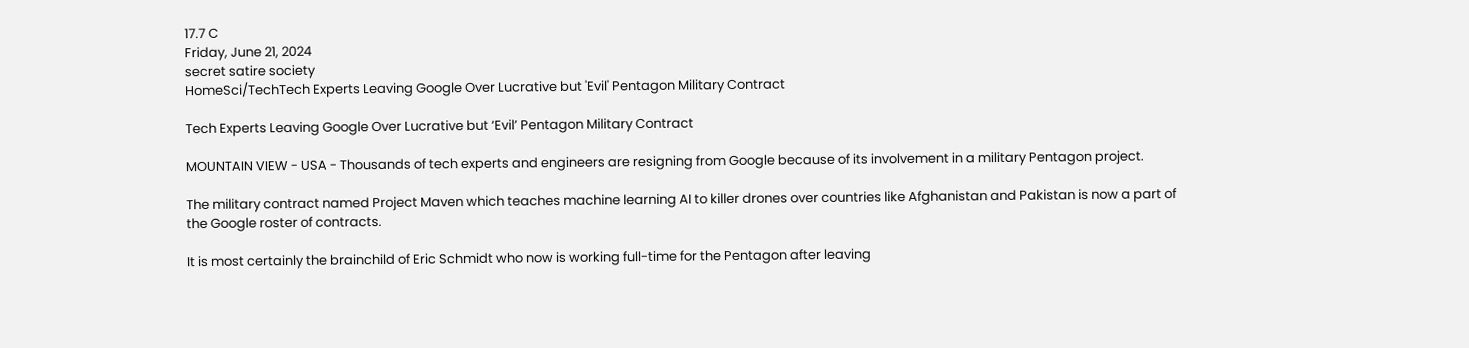17.7 C
Friday, June 21, 2024
secret satire society
HomeSci/TechTech Experts Leaving Google Over Lucrative but 'Evil' Pentagon Military Contract

Tech Experts Leaving Google Over Lucrative but ‘Evil’ Pentagon Military Contract

MOUNTAIN VIEW - USA - Thousands of tech experts and engineers are resigning from Google because of its involvement in a military Pentagon project.

The military contract named Project Maven which teaches machine learning AI to killer drones over countries like Afghanistan and Pakistan is now a part of the Google roster of contracts.

It is most certainly the brainchild of Eric Schmidt who now is working full-time for the Pentagon after leaving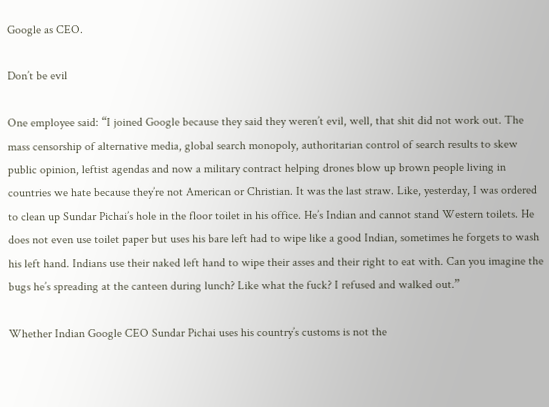Google as CEO.

Don’t be evil

One employee said: “I joined Google because they said they weren’t evil, well, that shit did not work out. The mass censorship of alternative media, global search monopoly, authoritarian control of search results to skew public opinion, leftist agendas and now a military contract helping drones blow up brown people living in countries we hate because they’re not American or Christian. It was the last straw. Like, yesterday, I was ordered to clean up Sundar Pichai’s hole in the floor toilet in his office. He’s Indian and cannot stand Western toilets. He does not even use toilet paper but uses his bare left had to wipe like a good Indian, sometimes he forgets to wash his left hand. Indians use their naked left hand to wipe their asses and their right to eat with. Can you imagine the bugs he’s spreading at the canteen during lunch? Like what the fuck? I refused and walked out.”

Whether Indian Google CEO Sundar Pichai uses his country’s customs is not the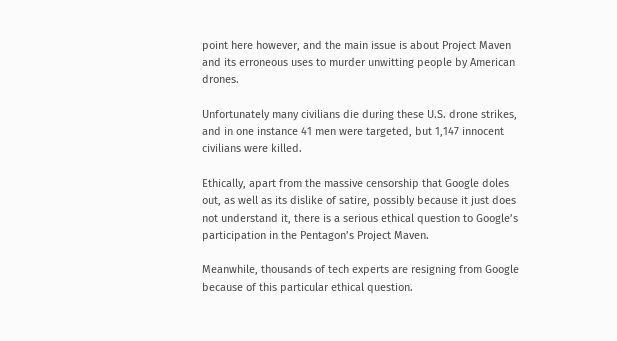point here however, and the main issue is about Project Maven and its erroneous uses to murder unwitting people by American drones.

Unfortunately many civilians die during these U.S. drone strikes, and in one instance 41 men were targeted, but 1,147 innocent civilians were killed.

Ethically, apart from the massive censorship that Google doles out, as well as its dislike of satire, possibly because it just does not understand it, there is a serious ethical question to Google’s participation in the Pentagon’s Project Maven.

Meanwhile, thousands of tech experts are resigning from Google because of this particular ethical question.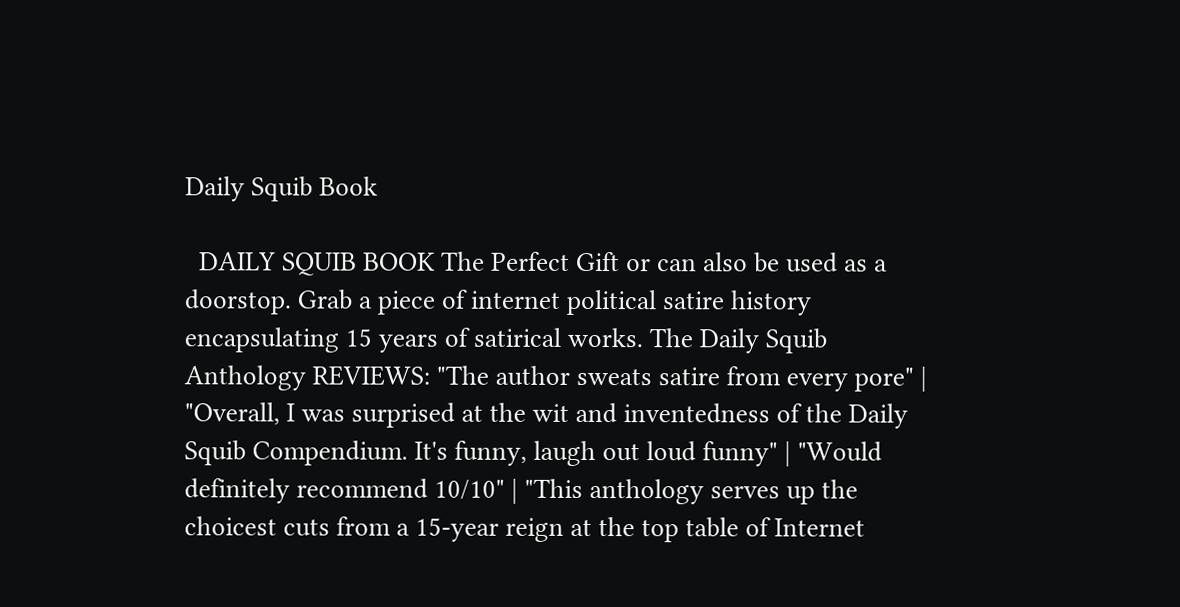Daily Squib Book

  DAILY SQUIB BOOK The Perfect Gift or can also be used as a doorstop. Grab a piece of internet political satire history encapsulating 15 years of satirical works. The Daily Squib Anthology REVIEWS: "The author sweats satire from every pore" | "Overall, I was surprised at the wit and inventedness of the Daily Squib Compendium. It's funny, laugh out loud funny" | "Would definitely recommend 10/10" | "This anthology serves up the choicest cuts from a 15-year reign at the top table of Internet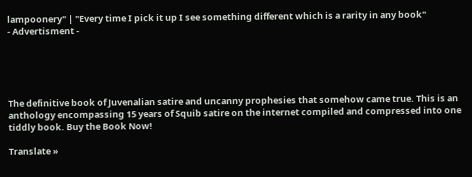lampoonery" | "Every time I pick it up I see something different which is a rarity in any book"
- Advertisment -





The definitive book of Juvenalian satire and uncanny prophesies that somehow came true. This is an anthology encompassing 15 years of Squib satire on the internet compiled and compressed into one tiddly book. Buy the Book Now!

Translate »